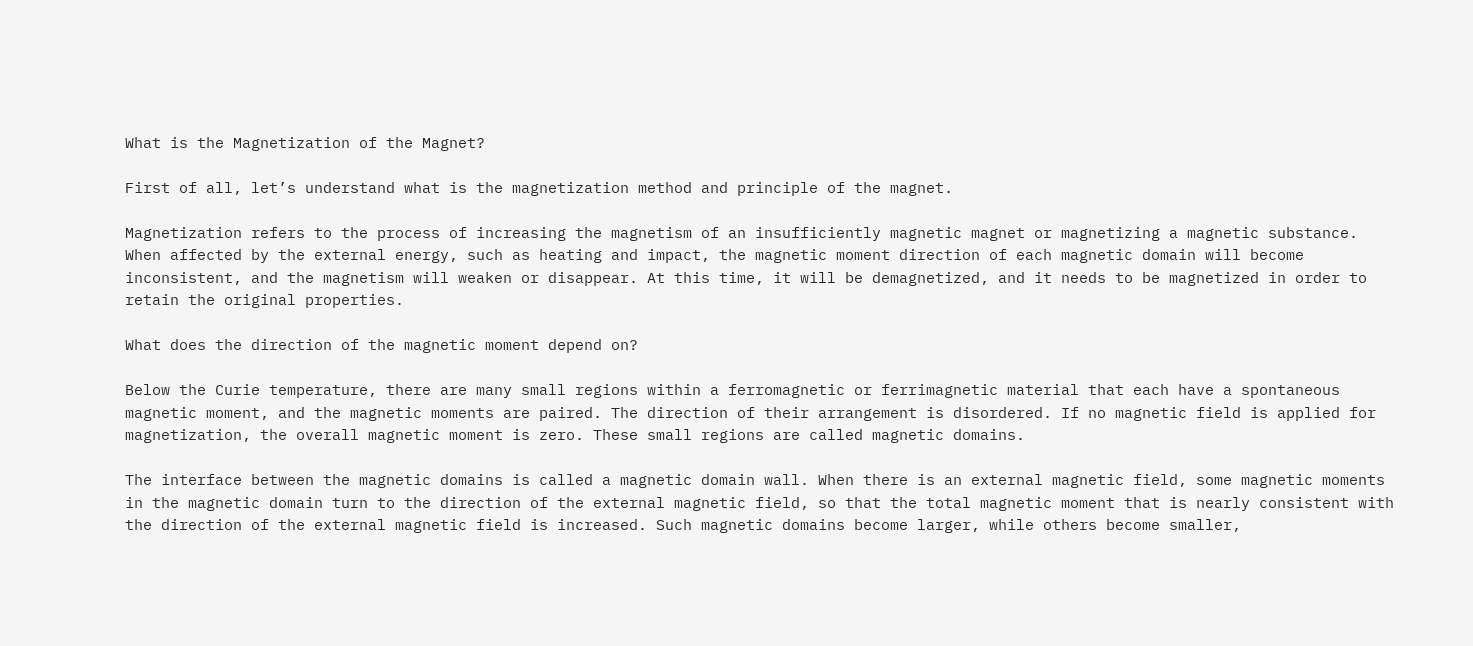What is the Magnetization of the Magnet?

First of all, let’s understand what is the magnetization method and principle of the magnet.

Magnetization refers to the process of increasing the magnetism of an insufficiently magnetic magnet or magnetizing a magnetic substance. When affected by the external energy, such as heating and impact, the magnetic moment direction of each magnetic domain will become inconsistent, and the magnetism will weaken or disappear. At this time, it will be demagnetized, and it needs to be magnetized in order to retain the original properties.

What does the direction of the magnetic moment depend on?

Below the Curie temperature, there are many small regions within a ferromagnetic or ferrimagnetic material that each have a spontaneous magnetic moment, and the magnetic moments are paired. The direction of their arrangement is disordered. If no magnetic field is applied for magnetization, the overall magnetic moment is zero. These small regions are called magnetic domains.

The interface between the magnetic domains is called a magnetic domain wall. When there is an external magnetic field, some magnetic moments in the magnetic domain turn to the direction of the external magnetic field, so that the total magnetic moment that is nearly consistent with the direction of the external magnetic field is increased. Such magnetic domains become larger, while others become smaller,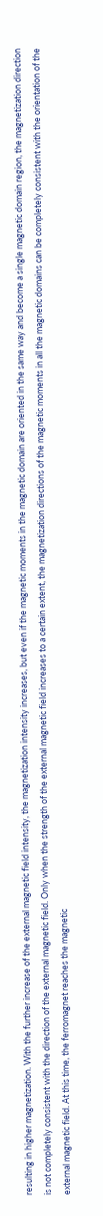resulting in higher magnetization. With the further increase of the external magnetic field intensity, the magnetization intensity increases, but even if the magnetic moments in the magnetic domain are oriented in the same way and become a single magnetic domain region, the magnetization direction is not completely consistent with the direction of the external magnetic field. Only when the strength of the external magnetic field increases to a certain extent, the magnetization directions of the magnetic moments in all the magnetic domains can be completely consistent with the orientation of the external magnetic field. At this time, the ferromagnet reaches the magnetic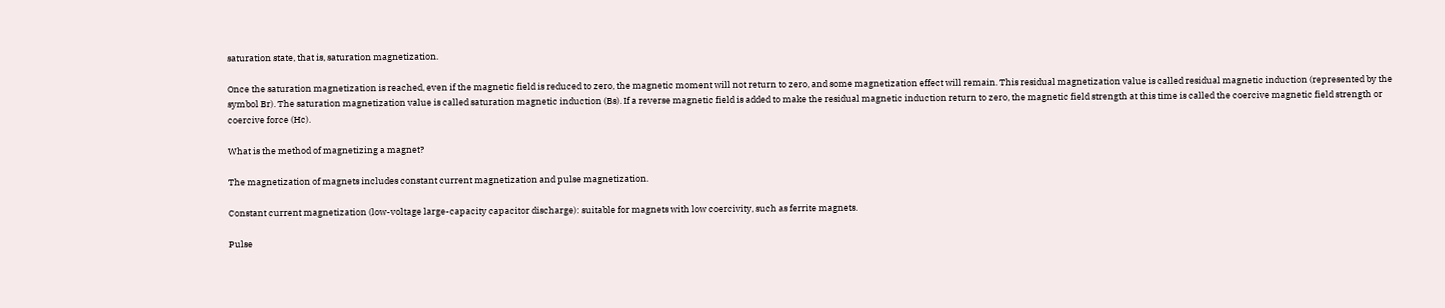saturation state, that is, saturation magnetization.

Once the saturation magnetization is reached, even if the magnetic field is reduced to zero, the magnetic moment will not return to zero, and some magnetization effect will remain. This residual magnetization value is called residual magnetic induction (represented by the symbol Br). The saturation magnetization value is called saturation magnetic induction (Bs). If a reverse magnetic field is added to make the residual magnetic induction return to zero, the magnetic field strength at this time is called the coercive magnetic field strength or coercive force (Hc).

What is the method of magnetizing a magnet?

The magnetization of magnets includes constant current magnetization and pulse magnetization.

Constant current magnetization (low-voltage large-capacity capacitor discharge): suitable for magnets with low coercivity, such as ferrite magnets.

Pulse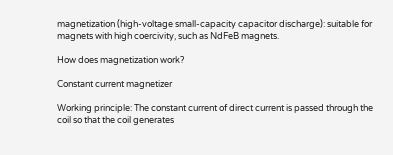magnetization (high-voltage small-capacity capacitor discharge): suitable for magnets with high coercivity, such as NdFeB magnets.

How does magnetization work?

Constant current magnetizer

Working principle: The constant current of direct current is passed through the coil so that the coil generates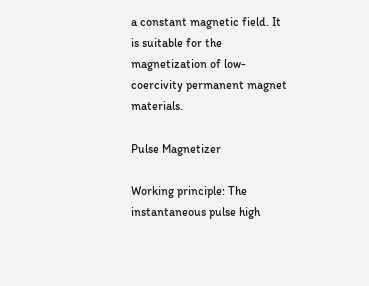a constant magnetic field. It is suitable for the magnetization of low-coercivity permanent magnet materials.

Pulse Magnetizer

Working principle: The instantaneous pulse high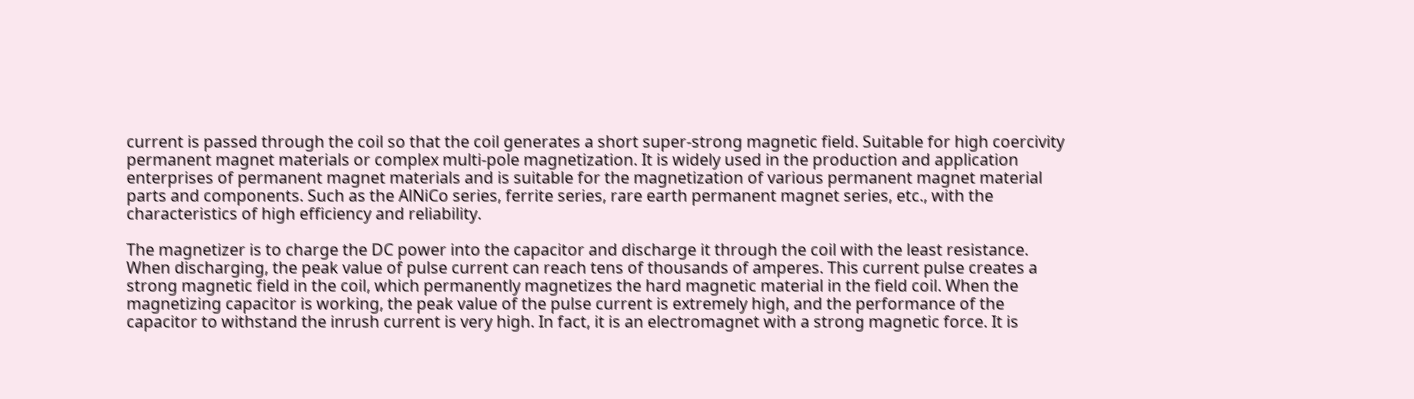current is passed through the coil so that the coil generates a short super-strong magnetic field. Suitable for high coercivity permanent magnet materials or complex multi-pole magnetization. It is widely used in the production and application enterprises of permanent magnet materials and is suitable for the magnetization of various permanent magnet material parts and components. Such as the AlNiCo series, ferrite series, rare earth permanent magnet series, etc., with the characteristics of high efficiency and reliability.

The magnetizer is to charge the DC power into the capacitor and discharge it through the coil with the least resistance. When discharging, the peak value of pulse current can reach tens of thousands of amperes. This current pulse creates a strong magnetic field in the coil, which permanently magnetizes the hard magnetic material in the field coil. When the magnetizing capacitor is working, the peak value of the pulse current is extremely high, and the performance of the capacitor to withstand the inrush current is very high. In fact, it is an electromagnet with a strong magnetic force. It is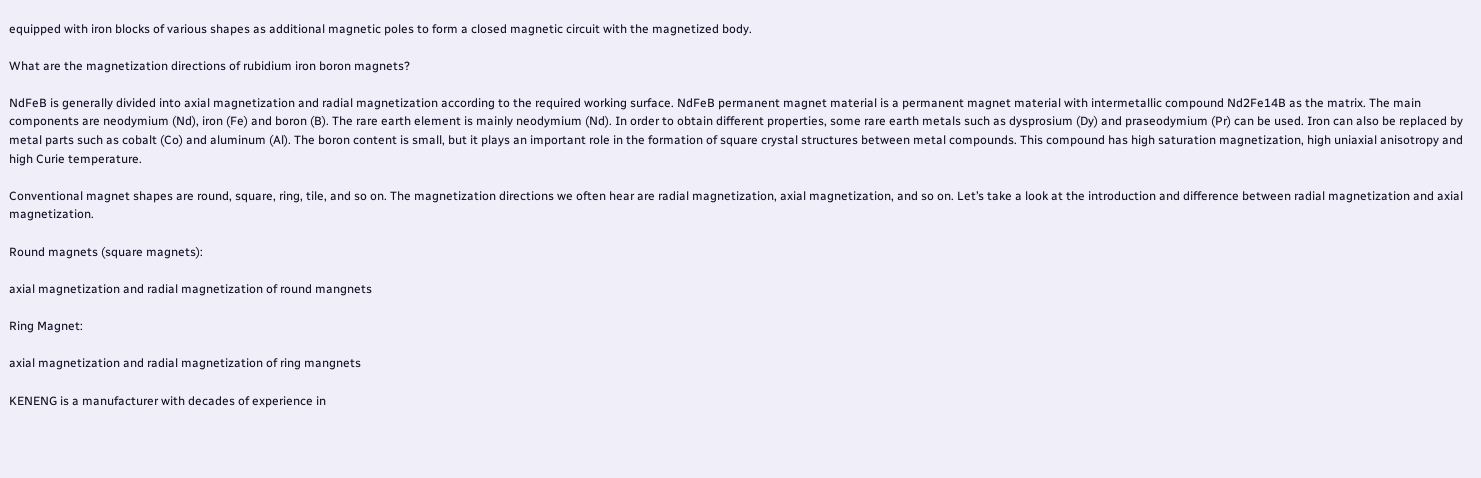equipped with iron blocks of various shapes as additional magnetic poles to form a closed magnetic circuit with the magnetized body.

What are the magnetization directions of rubidium iron boron magnets?

NdFeB is generally divided into axial magnetization and radial magnetization according to the required working surface. NdFeB permanent magnet material is a permanent magnet material with intermetallic compound Nd2Fe14B as the matrix. The main components are neodymium (Nd), iron (Fe) and boron (B). The rare earth element is mainly neodymium (Nd). In order to obtain different properties, some rare earth metals such as dysprosium (Dy) and praseodymium (Pr) can be used. Iron can also be replaced by metal parts such as cobalt (Co) and aluminum (Al). The boron content is small, but it plays an important role in the formation of square crystal structures between metal compounds. This compound has high saturation magnetization, high uniaxial anisotropy and high Curie temperature.

Conventional magnet shapes are round, square, ring, tile, and so on. The magnetization directions we often hear are radial magnetization, axial magnetization, and so on. Let’s take a look at the introduction and difference between radial magnetization and axial magnetization.

Round magnets (square magnets):

axial magnetization and radial magnetization of round mangnets

Ring Magnet:

axial magnetization and radial magnetization of ring mangnets

KENENG is a manufacturer with decades of experience in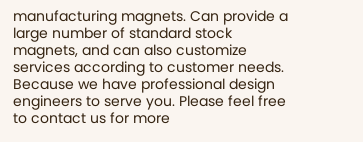manufacturing magnets. Can provide a large number of standard stock magnets, and can also customize services according to customer needs. Because we have professional design engineers to serve you. Please feel free to contact us for more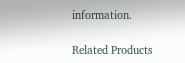information.

Related Products